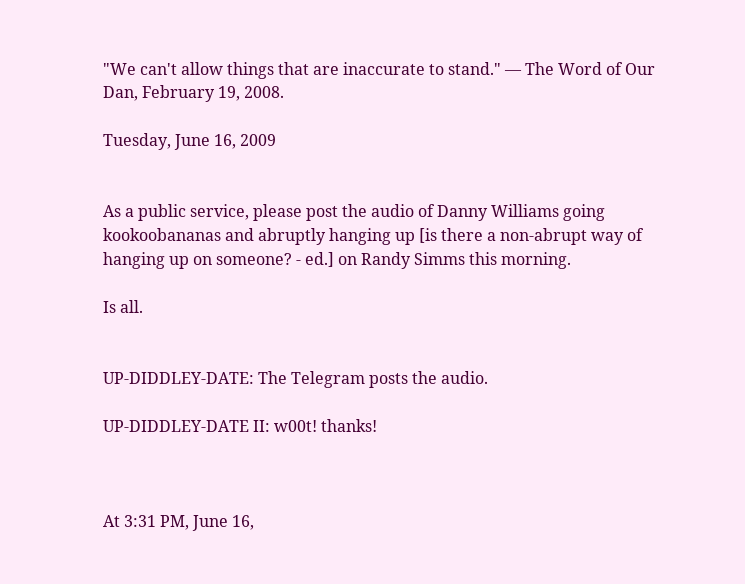"We can't allow things that are inaccurate to stand." — The Word of Our Dan, February 19, 2008.

Tuesday, June 16, 2009


As a public service, please post the audio of Danny Williams going kookoobananas and abruptly hanging up [is there a non-abrupt way of hanging up on someone? - ed.] on Randy Simms this morning.

Is all.


UP-DIDDLEY-DATE: The Telegram posts the audio.

UP-DIDDLEY-DATE II: w00t! thanks!



At 3:31 PM, June 16,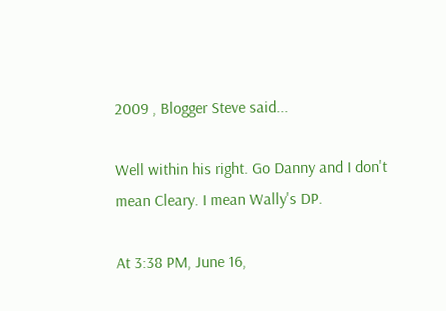2009 , Blogger Steve said...

Well within his right. Go Danny and I don't mean Cleary. I mean Wally's DP.

At 3:38 PM, June 16,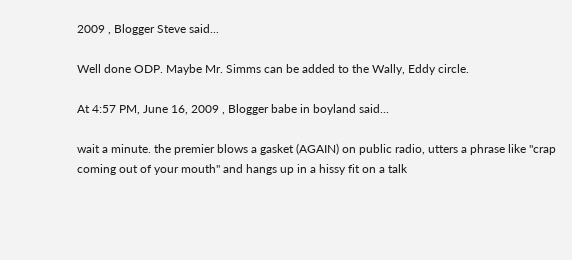2009 , Blogger Steve said...

Well done ODP. Maybe Mr. Simms can be added to the Wally, Eddy circle.

At 4:57 PM, June 16, 2009 , Blogger babe in boyland said...

wait a minute. the premier blows a gasket (AGAIN) on public radio, utters a phrase like "crap coming out of your mouth" and hangs up in a hissy fit on a talk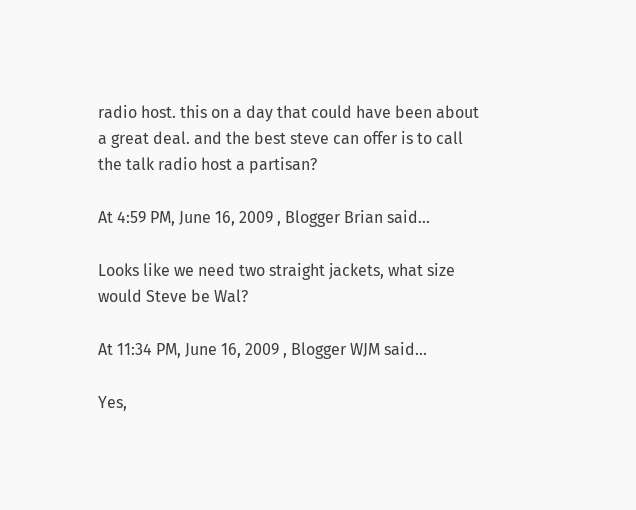radio host. this on a day that could have been about a great deal. and the best steve can offer is to call the talk radio host a partisan?

At 4:59 PM, June 16, 2009 , Blogger Brian said...

Looks like we need two straight jackets, what size would Steve be Wal?

At 11:34 PM, June 16, 2009 , Blogger WJM said...

Yes,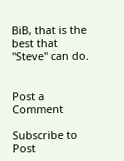BiB, that is the best that "Steve" can do.


Post a Comment

Subscribe to Post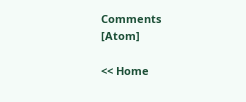Comments [Atom]

<< Home